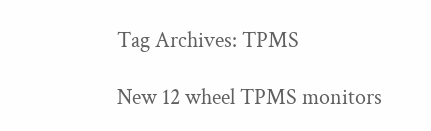Tag Archives: TPMS

New 12 wheel TPMS monitors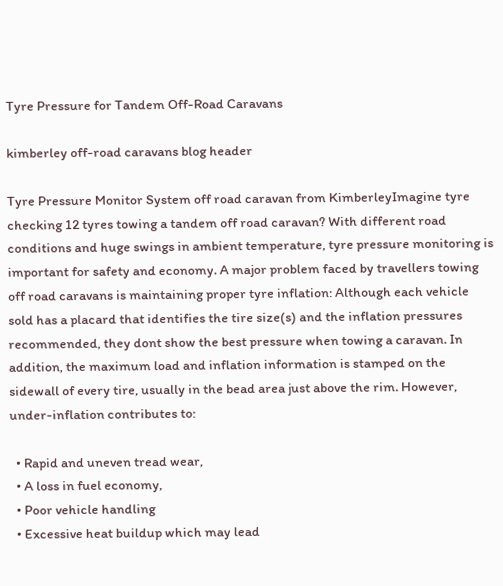Tyre Pressure for Tandem Off-Road Caravans

kimberley off-road caravans blog header

Tyre Pressure Monitor System off road caravan from KimberleyImagine tyre checking 12 tyres towing a tandem off road caravan? With different road conditions and huge swings in ambient temperature, tyre pressure monitoring is important for safety and economy. A major problem faced by travellers towing off road caravans is maintaining proper tyre inflation: Although each vehicle sold has a placard that identifies the tire size(s) and the inflation pressures recommended, they dont show the best pressure when towing a caravan. In addition, the maximum load and inflation information is stamped on the sidewall of every tire, usually in the bead area just above the rim. However, under-inflation contributes to:

  • Rapid and uneven tread wear,
  • A loss in fuel economy,
  • Poor vehicle handling
  • Excessive heat buildup which may lead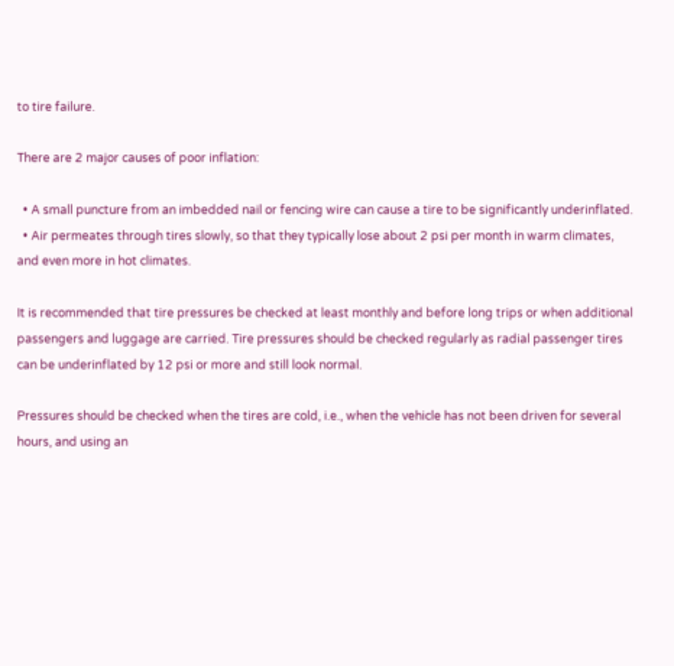to tire failure.

There are 2 major causes of poor inflation:

  • A small puncture from an imbedded nail or fencing wire can cause a tire to be significantly underinflated.
  • Air permeates through tires slowly, so that they typically lose about 2 psi per month in warm climates, and even more in hot climates.

It is recommended that tire pressures be checked at least monthly and before long trips or when additional passengers and luggage are carried. Tire pressures should be checked regularly as radial passenger tires can be underinflated by 12 psi or more and still look normal.

Pressures should be checked when the tires are cold, i.e., when the vehicle has not been driven for several hours, and using an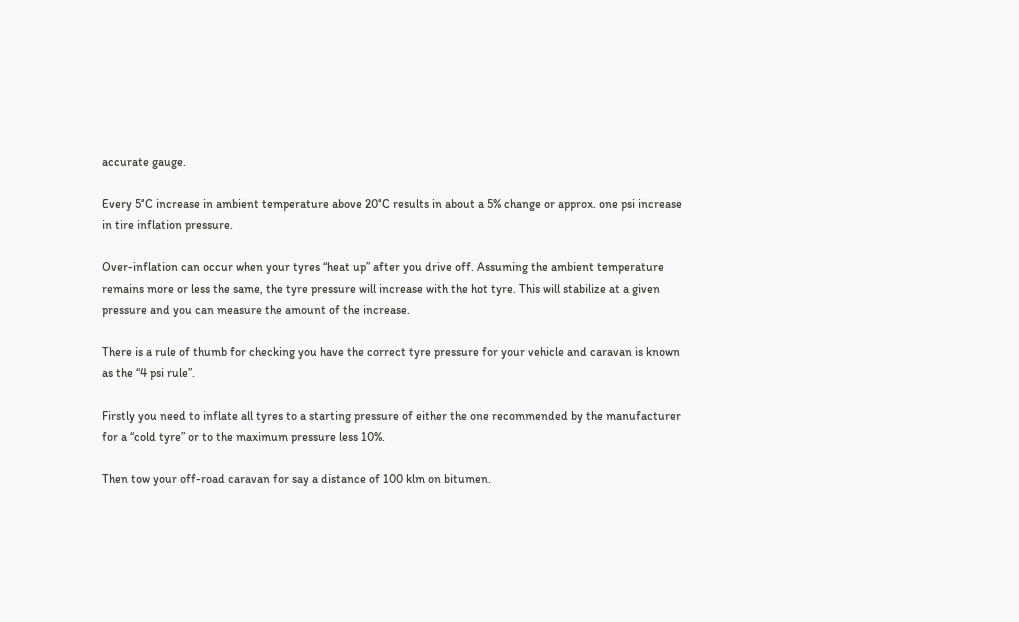accurate gauge.

Every 5°C increase in ambient temperature above 20°C results in about a 5% change or approx. one psi increase in tire inflation pressure.

Over-inflation can occur when your tyres “heat up” after you drive off. Assuming the ambient temperature remains more or less the same, the tyre pressure will increase with the hot tyre. This will stabilize at a given pressure and you can measure the amount of the increase.

There is a rule of thumb for checking you have the correct tyre pressure for your vehicle and caravan is known as the “4 psi rule”.

Firstly you need to inflate all tyres to a starting pressure of either the one recommended by the manufacturer for a “cold tyre” or to the maximum pressure less 10%.

Then tow your off-road caravan for say a distance of 100 klm on bitumen.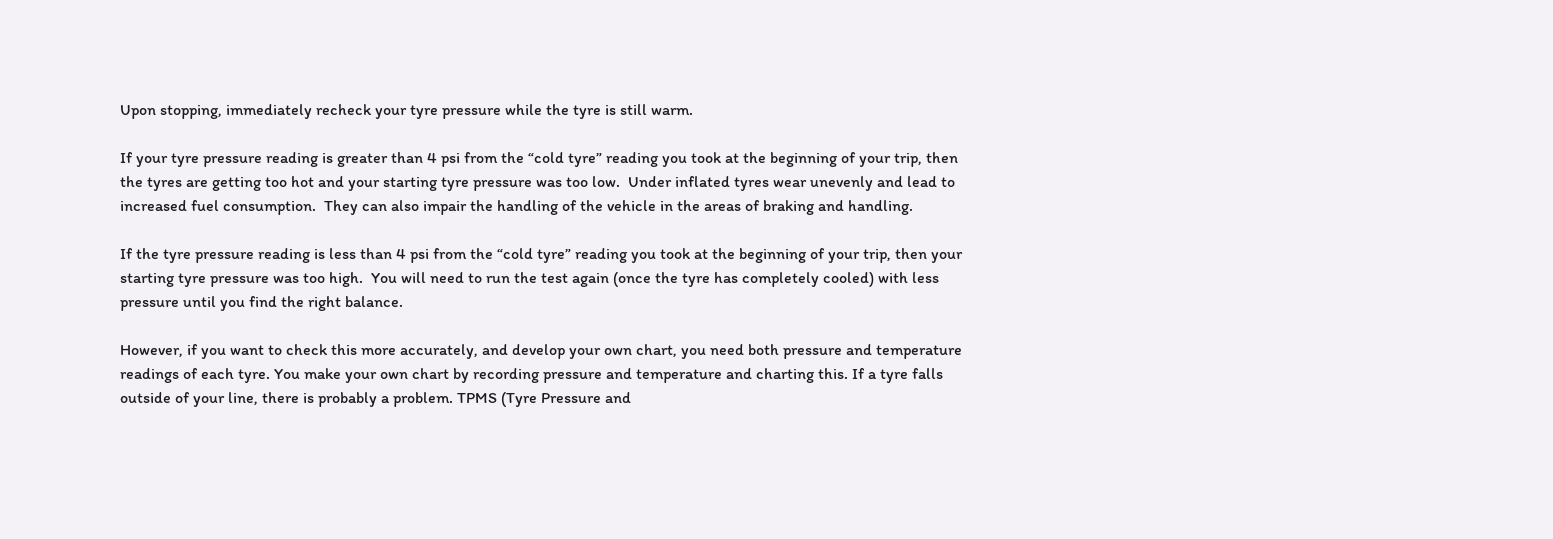Upon stopping, immediately recheck your tyre pressure while the tyre is still warm.

If your tyre pressure reading is greater than 4 psi from the “cold tyre” reading you took at the beginning of your trip, then the tyres are getting too hot and your starting tyre pressure was too low.  Under inflated tyres wear unevenly and lead to increased fuel consumption.  They can also impair the handling of the vehicle in the areas of braking and handling.

If the tyre pressure reading is less than 4 psi from the “cold tyre” reading you took at the beginning of your trip, then your starting tyre pressure was too high.  You will need to run the test again (once the tyre has completely cooled) with less pressure until you find the right balance.

However, if you want to check this more accurately, and develop your own chart, you need both pressure and temperature readings of each tyre. You make your own chart by recording pressure and temperature and charting this. If a tyre falls outside of your line, there is probably a problem. TPMS (Tyre Pressure and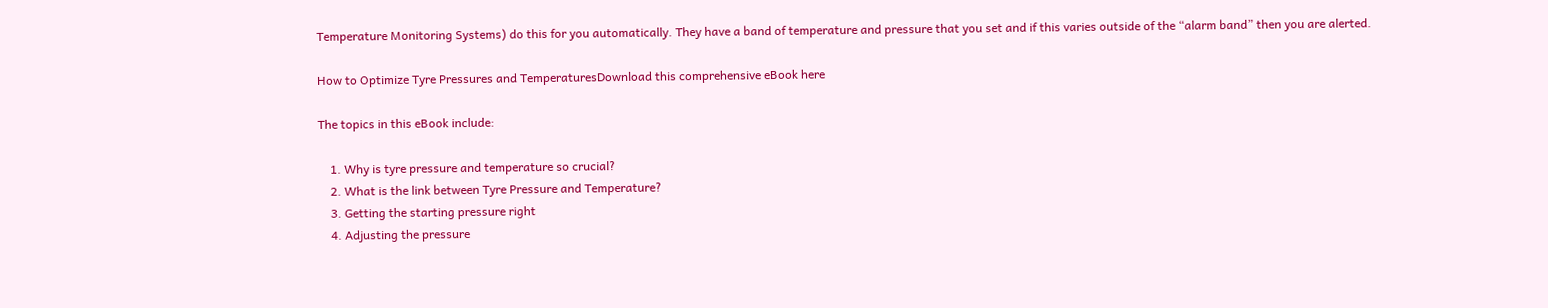Temperature Monitoring Systems) do this for you automatically. They have a band of temperature and pressure that you set and if this varies outside of the “alarm band” then you are alerted.

How to Optimize Tyre Pressures and TemperaturesDownload this comprehensive eBook here

The topics in this eBook include:

    1. Why is tyre pressure and temperature so crucial?
    2. What is the link between Tyre Pressure and Temperature?
    3. Getting the starting pressure right
    4. Adjusting the pressure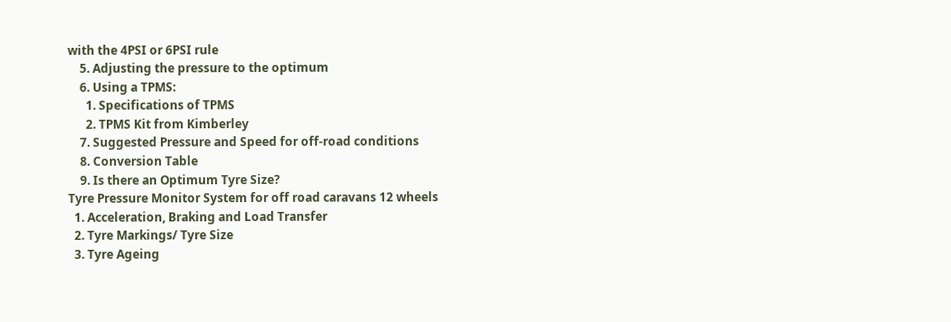with the 4PSI or 6PSI rule
    5. Adjusting the pressure to the optimum
    6. Using a TPMS:
      1. Specifications of TPMS
      2. TPMS Kit from Kimberley
    7. Suggested Pressure and Speed for off-road conditions
    8. Conversion Table
    9. Is there an Optimum Tyre Size?
Tyre Pressure Monitor System for off road caravans 12 wheels
  1. Acceleration, Braking and Load Transfer
  2. Tyre Markings/ Tyre Size
  3. Tyre Ageing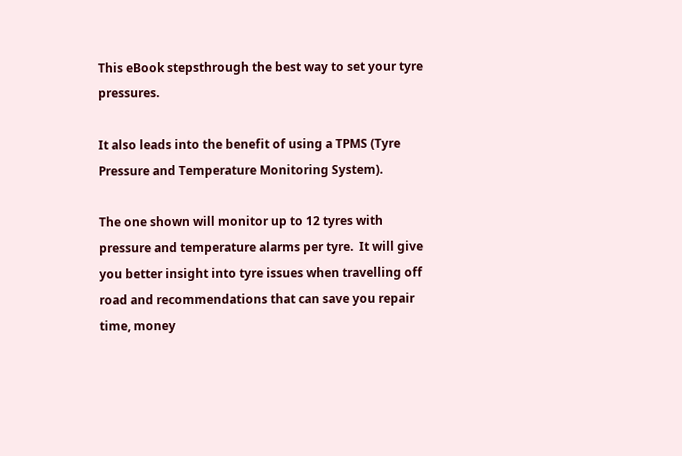This eBook stepsthrough the best way to set your tyre pressures.

It also leads into the benefit of using a TPMS (Tyre Pressure and Temperature Monitoring System).

The one shown will monitor up to 12 tyres with pressure and temperature alarms per tyre.  It will give you better insight into tyre issues when travelling off road and recommendations that can save you repair time, money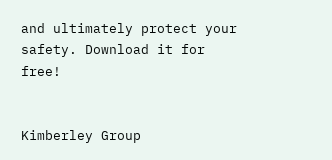and ultimately protect your safety. Download it for free!


Kimberley Group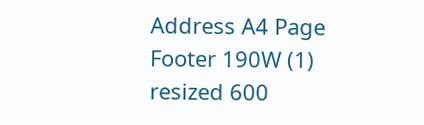Address A4 Page Footer 190W (1) resized 600